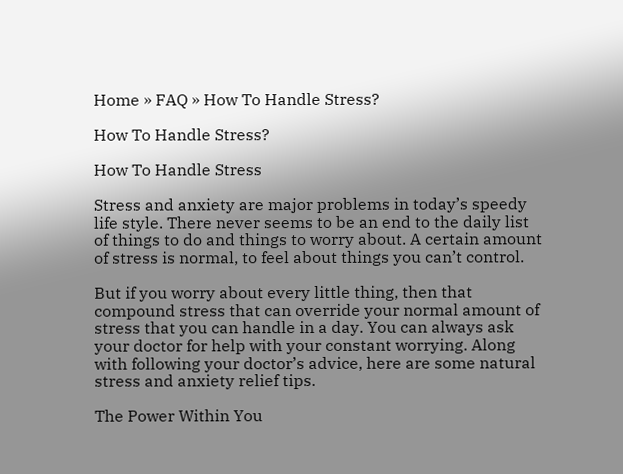Home » FAQ » How To Handle Stress?

How To Handle Stress?

How To Handle Stress

Stress and anxiety are major problems in today’s speedy life style. There never seems to be an end to the daily list of things to do and things to worry about. A certain amount of stress is normal, to feel about things you can’t control.

But if you worry about every little thing, then that compound stress that can override your normal amount of stress that you can handle in a day. You can always ask your doctor for help with your constant worrying. Along with following your doctor’s advice, here are some natural stress and anxiety relief tips.

The Power Within You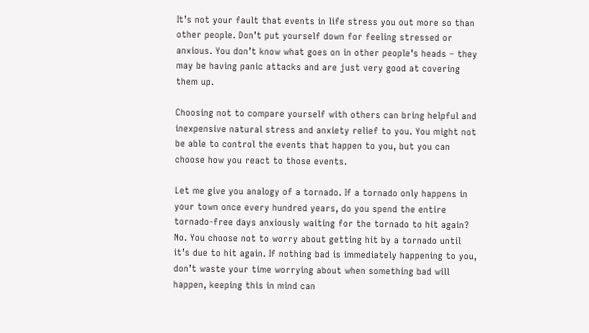It’s not your fault that events in life stress you out more so than other people. Don’t put yourself down for feeling stressed or anxious. You don’t know what goes on in other people’s heads – they may be having panic attacks and are just very good at covering them up.

Choosing not to compare yourself with others can bring helpful and inexpensive natural stress and anxiety relief to you. You might not be able to control the events that happen to you, but you can choose how you react to those events.

Let me give you analogy of a tornado. If a tornado only happens in your town once every hundred years, do you spend the entire tornado-free days anxiously waiting for the tornado to hit again? No. You choose not to worry about getting hit by a tornado until it’s due to hit again. If nothing bad is immediately happening to you, don’t waste your time worrying about when something bad will happen, keeping this in mind can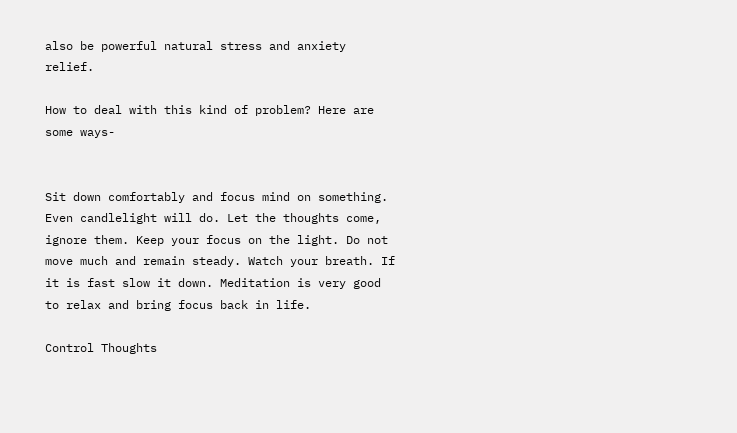also be powerful natural stress and anxiety relief.

How to deal with this kind of problem? Here are some ways-


Sit down comfortably and focus mind on something. Even candlelight will do. Let the thoughts come, ignore them. Keep your focus on the light. Do not move much and remain steady. Watch your breath. If it is fast slow it down. Meditation is very good to relax and bring focus back in life.

Control Thoughts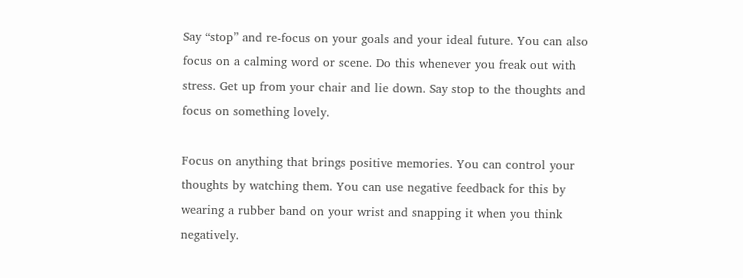Say “stop” and re-focus on your goals and your ideal future. You can also focus on a calming word or scene. Do this whenever you freak out with stress. Get up from your chair and lie down. Say stop to the thoughts and focus on something lovely.

Focus on anything that brings positive memories. You can control your thoughts by watching them. You can use negative feedback for this by wearing a rubber band on your wrist and snapping it when you think negatively.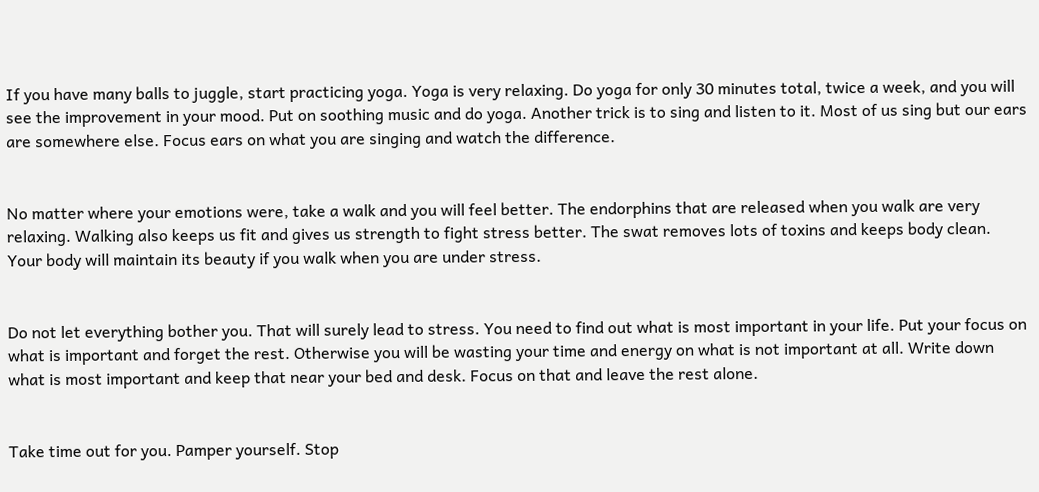If you have many balls to juggle, start practicing yoga. Yoga is very relaxing. Do yoga for only 30 minutes total, twice a week, and you will see the improvement in your mood. Put on soothing music and do yoga. Another trick is to sing and listen to it. Most of us sing but our ears are somewhere else. Focus ears on what you are singing and watch the difference.


No matter where your emotions were, take a walk and you will feel better. The endorphins that are released when you walk are very relaxing. Walking also keeps us fit and gives us strength to fight stress better. The swat removes lots of toxins and keeps body clean. Your body will maintain its beauty if you walk when you are under stress.


Do not let everything bother you. That will surely lead to stress. You need to find out what is most important in your life. Put your focus on what is important and forget the rest. Otherwise you will be wasting your time and energy on what is not important at all. Write down what is most important and keep that near your bed and desk. Focus on that and leave the rest alone.


Take time out for you. Pamper yourself. Stop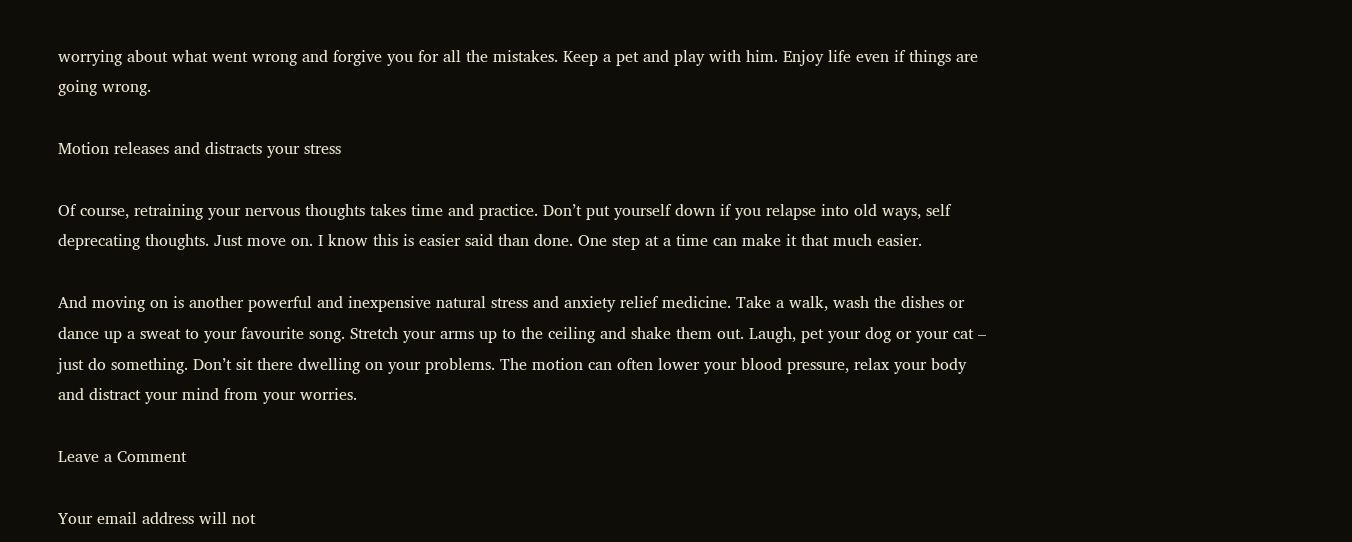worrying about what went wrong and forgive you for all the mistakes. Keep a pet and play with him. Enjoy life even if things are going wrong.

Motion releases and distracts your stress

Of course, retraining your nervous thoughts takes time and practice. Don’t put yourself down if you relapse into old ways, self deprecating thoughts. Just move on. I know this is easier said than done. One step at a time can make it that much easier.

And moving on is another powerful and inexpensive natural stress and anxiety relief medicine. Take a walk, wash the dishes or dance up a sweat to your favourite song. Stretch your arms up to the ceiling and shake them out. Laugh, pet your dog or your cat – just do something. Don’t sit there dwelling on your problems. The motion can often lower your blood pressure, relax your body and distract your mind from your worries.

Leave a Comment

Your email address will not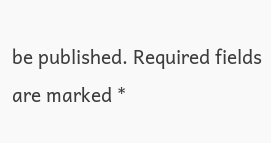be published. Required fields are marked *